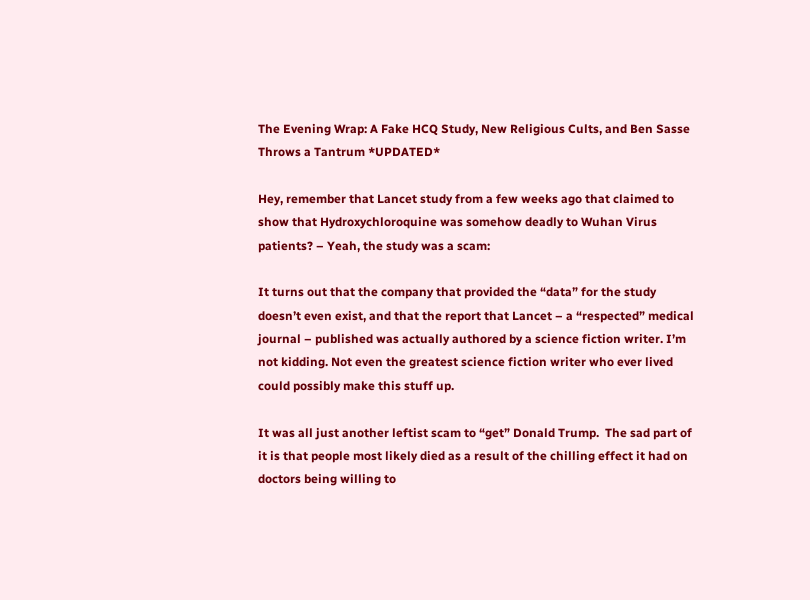The Evening Wrap: A Fake HCQ Study, New Religious Cults, and Ben Sasse Throws a Tantrum *UPDATED*

Hey, remember that Lancet study from a few weeks ago that claimed to show that Hydroxychloroquine was somehow deadly to Wuhan Virus patients? – Yeah, the study was a scam:

It turns out that the company that provided the “data” for the study doesn’t even exist, and that the report that Lancet – a “respected” medical journal – published was actually authored by a science fiction writer. I’m not kidding. Not even the greatest science fiction writer who ever lived could possibly make this stuff up.

It was all just another leftist scam to “get” Donald Trump.  The sad part of it is that people most likely died as a result of the chilling effect it had on doctors being willing to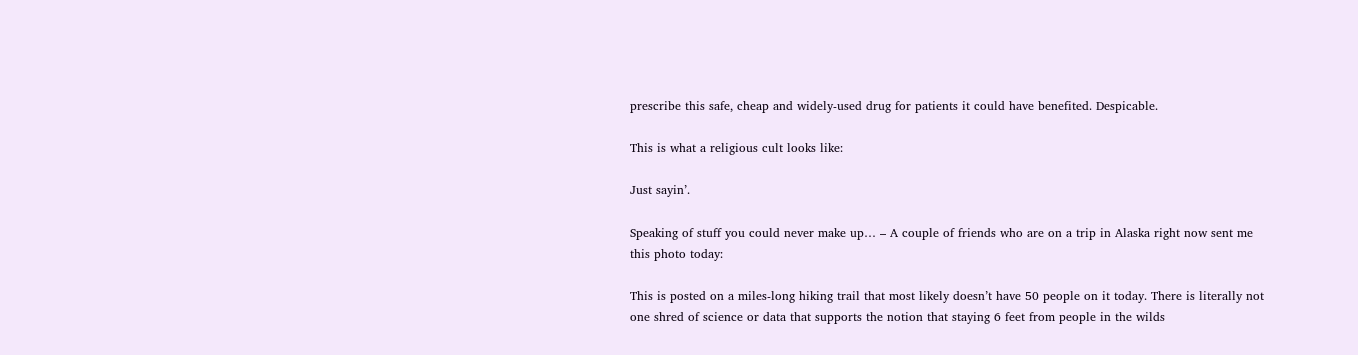prescribe this safe, cheap and widely-used drug for patients it could have benefited. Despicable.

This is what a religious cult looks like:

Just sayin’.

Speaking of stuff you could never make up… – A couple of friends who are on a trip in Alaska right now sent me this photo today:

This is posted on a miles-long hiking trail that most likely doesn’t have 50 people on it today. There is literally not one shred of science or data that supports the notion that staying 6 feet from people in the wilds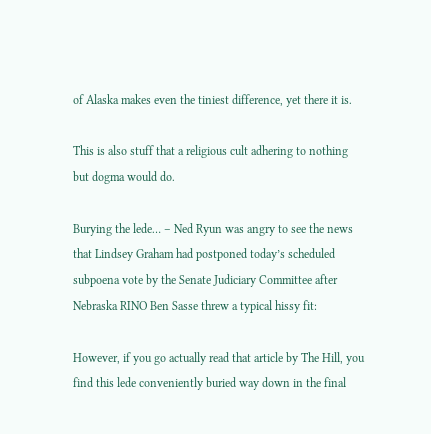of Alaska makes even the tiniest difference, yet there it is.

This is also stuff that a religious cult adhering to nothing but dogma would do.

Burying the lede… – Ned Ryun was angry to see the news that Lindsey Graham had postponed today’s scheduled subpoena vote by the Senate Judiciary Committee after Nebraska RINO Ben Sasse threw a typical hissy fit:

However, if you go actually read that article by The Hill, you find this lede conveniently buried way down in the final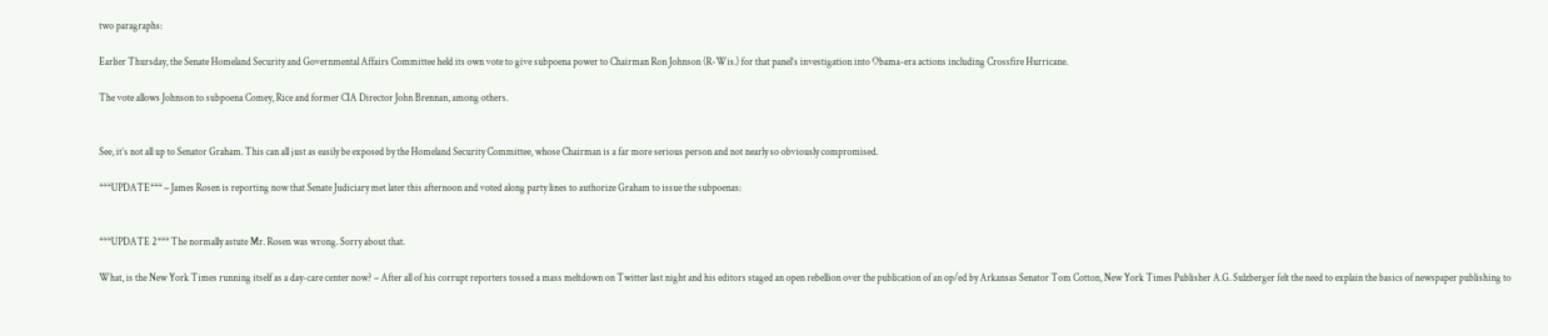two paragraphs:

Earlier Thursday, the Senate Homeland Security and Governmental Affairs Committee held its own vote to give subpoena power to Chairman Ron Johnson (R-Wis.) for that panel’s investigation into Obama-era actions including Crossfire Hurricane.

The vote allows Johnson to subpoena Comey, Rice and former CIA Director John Brennan, among others.


See, it’s not all up to Senator Graham. This can all just as easily be exposed by the Homeland Security Committee, whose Chairman is a far more serious person and not nearly so obviously compromised.

***UPDATE*** – James Rosen is reporting now that Senate Judiciary met later this afternoon and voted along party lines to authorize Graham to issue the subpoenas:


***UPDATE 2*** The normally astute Mr. Rosen was wrong. Sorry about that.

What, is the New York Times running itself as a day-care center now? – After all of his corrupt reporters tossed a mass meltdown on Twitter last night and his editors staged an open rebellion over the publication of an op/ed by Arkansas Senator Tom Cotton, New York Times Publisher A.G. Sulzberger felt the need to explain the basics of newspaper publishing to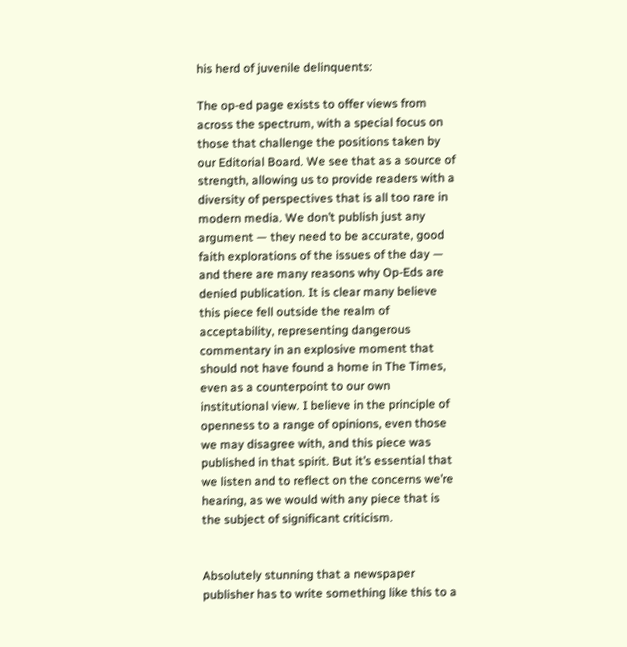his herd of juvenile delinquents:

The op-ed page exists to offer views from across the spectrum, with a special focus on those that challenge the positions taken by our Editorial Board. We see that as a source of strength, allowing us to provide readers with a diversity of perspectives that is all too rare in modern media. We don’t publish just any argument — they need to be accurate, good faith explorations of the issues of the day — and there are many reasons why Op-Eds are denied publication. It is clear many believe this piece fell outside the realm of acceptability, representing dangerous commentary in an explosive moment that should not have found a home in The Times, even as a counterpoint to our own institutional view. I believe in the principle of openness to a range of opinions, even those we may disagree with, and this piece was published in that spirit. But it’s essential that we listen and to reflect on the concerns we’re hearing, as we would with any piece that is the subject of significant criticism.


Absolutely stunning that a newspaper publisher has to write something like this to a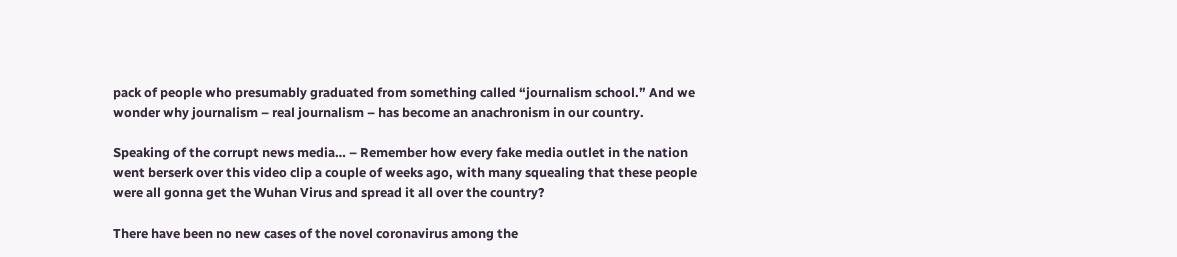pack of people who presumably graduated from something called “journalism school.” And we wonder why journalism – real journalism – has become an anachronism in our country.

Speaking of the corrupt news media… – Remember how every fake media outlet in the nation went berserk over this video clip a couple of weeks ago, with many squealing that these people were all gonna get the Wuhan Virus and spread it all over the country?

There have been no new cases of the novel coronavirus among the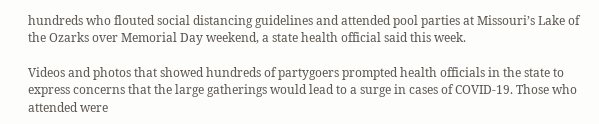hundreds who flouted social distancing guidelines and attended pool parties at Missouri’s Lake of the Ozarks over Memorial Day weekend, a state health official said this week.

Videos and photos that showed hundreds of partygoers prompted health officials in the state to express concerns that the large gatherings would lead to a surge in cases of COVID-19. Those who attended were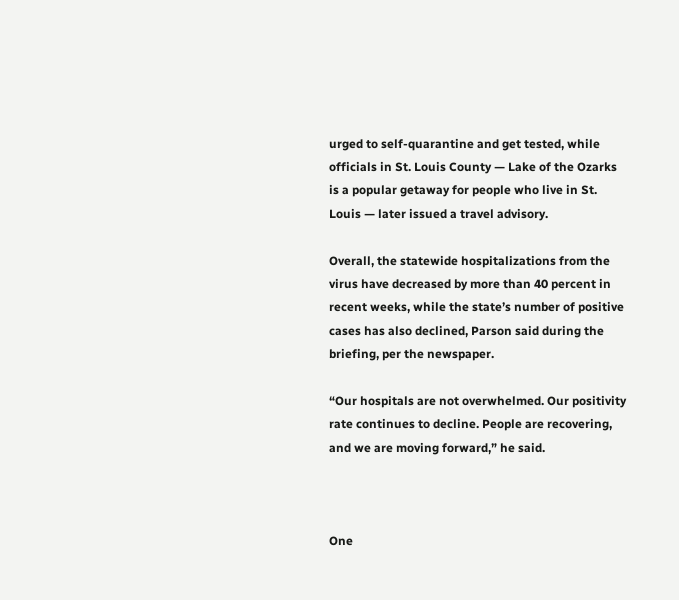urged to self-quarantine and get tested, while officials in St. Louis County — Lake of the Ozarks is a popular getaway for people who live in St. Louis — later issued a travel advisory.

Overall, the statewide hospitalizations from the virus have decreased by more than 40 percent in recent weeks, while the state’s number of positive cases has also declined, Parson said during the briefing, per the newspaper.

“Our hospitals are not overwhelmed. Our positivity rate continues to decline. People are recovering, and we are moving forward,” he said.



One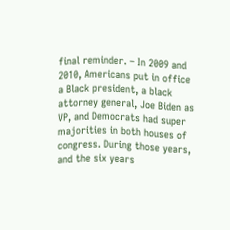final reminder. – In 2009 and 2010, Americans put in office a Black president, a black attorney general, Joe Biden as VP, and Democrats had super majorities in both houses of congress. During those years, and the six years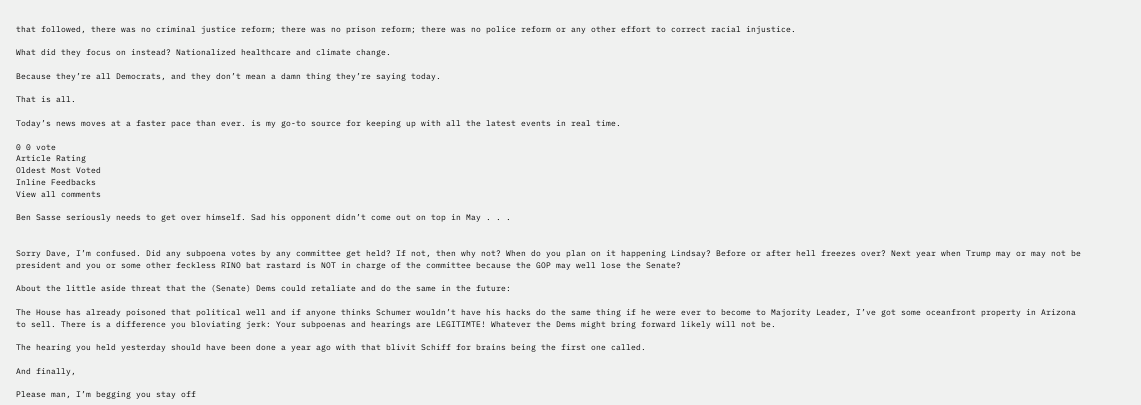that followed, there was no criminal justice reform; there was no prison reform; there was no police reform or any other effort to correct racial injustice.

What did they focus on instead? Nationalized healthcare and climate change.

Because they’re all Democrats, and they don’t mean a damn thing they’re saying today.

That is all.

Today’s news moves at a faster pace than ever. is my go-to source for keeping up with all the latest events in real time.

0 0 vote
Article Rating
Oldest Most Voted
Inline Feedbacks
View all comments

Ben Sasse seriously needs to get over himself. Sad his opponent didn’t come out on top in May . . .


Sorry Dave, I’m confused. Did any subpoena votes by any committee get held? If not, then why not? When do you plan on it happening Lindsay? Before or after hell freezes over? Next year when Trump may or may not be president and you or some other feckless RINO bat rastard is NOT in charge of the committee because the GOP may well lose the Senate?

About the little aside threat that the (Senate) Dems could retaliate and do the same in the future:

The House has already poisoned that political well and if anyone thinks Schumer wouldn’t have his hacks do the same thing if he were ever to become to Majority Leader, I’ve got some oceanfront property in Arizona to sell. There is a difference you bloviating jerk: Your subpoenas and hearings are LEGITIMTE! Whatever the Dems might bring forward likely will not be.

The hearing you held yesterday should have been done a year ago with that blivit Schiff for brains being the first one called.

And finally,

Please man, I’m begging you stay off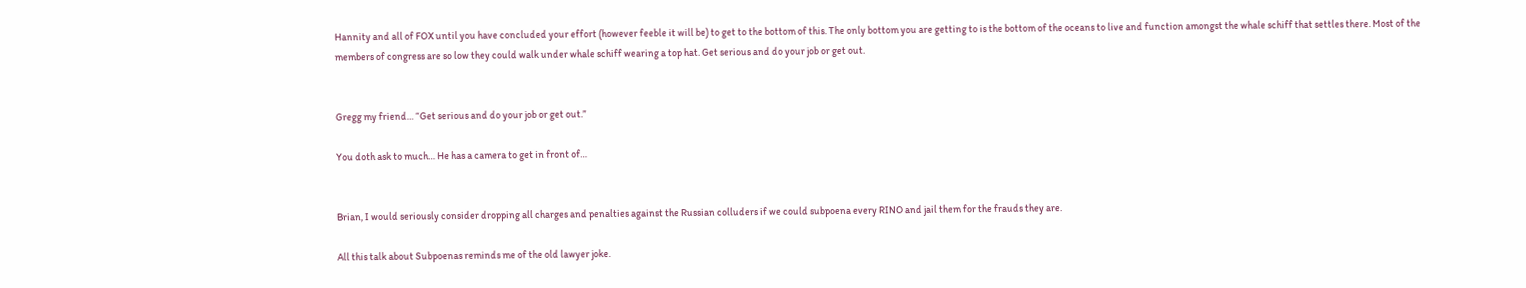Hannity and all of FOX until you have concluded your effort (however feeble it will be) to get to the bottom of this. The only bottom you are getting to is the bottom of the oceans to live and function amongst the whale schiff that settles there. Most of the members of congress are so low they could walk under whale schiff wearing a top hat. Get serious and do your job or get out.


Gregg my friend… “Get serious and do your job or get out.”

You doth ask to much… He has a camera to get in front of…


Brian, I would seriously consider dropping all charges and penalties against the Russian colluders if we could subpoena every RINO and jail them for the frauds they are.

All this talk about Subpoenas reminds me of the old lawyer joke.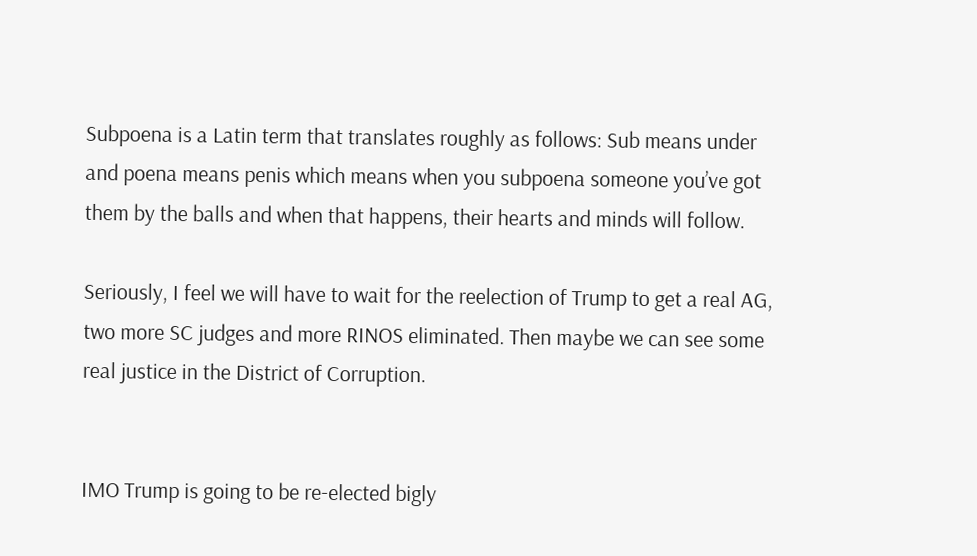Subpoena is a Latin term that translates roughly as follows: Sub means under and poena means penis which means when you subpoena someone you’ve got them by the balls and when that happens, their hearts and minds will follow.

Seriously, I feel we will have to wait for the reelection of Trump to get a real AG, two more SC judges and more RINOS eliminated. Then maybe we can see some real justice in the District of Corruption.


IMO Trump is going to be re-elected bigly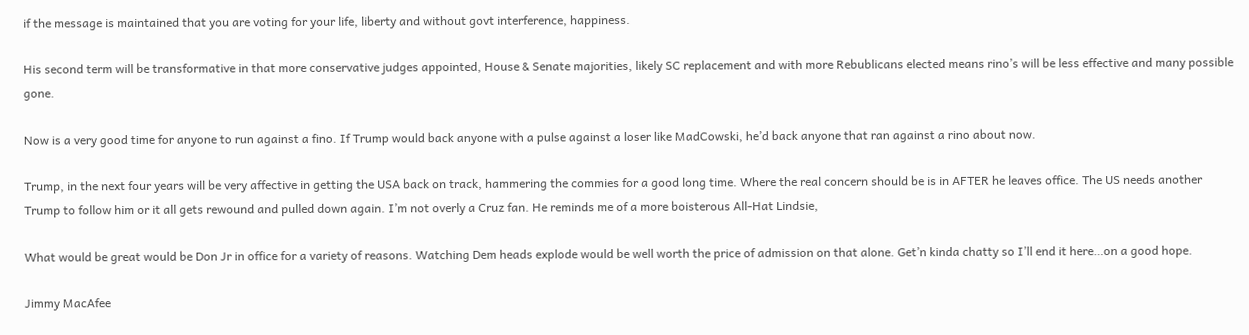if the message is maintained that you are voting for your life, liberty and without govt interference, happiness.

His second term will be transformative in that more conservative judges appointed, House & Senate majorities, likely SC replacement and with more Rebublicans elected means rino’s will be less effective and many possible gone.

Now is a very good time for anyone to run against a fino. If Trump would back anyone with a pulse against a loser like MadCowski, he’d back anyone that ran against a rino about now.

Trump, in the next four years will be very affective in getting the USA back on track, hammering the commies for a good long time. Where the real concern should be is in AFTER he leaves office. The US needs another Trump to follow him or it all gets rewound and pulled down again. I’m not overly a Cruz fan. He reminds me of a more boisterous All-Hat Lindsie,

What would be great would be Don Jr in office for a variety of reasons. Watching Dem heads explode would be well worth the price of admission on that alone. Get’n kinda chatty so I’ll end it here…on a good hope.

Jimmy MacAfee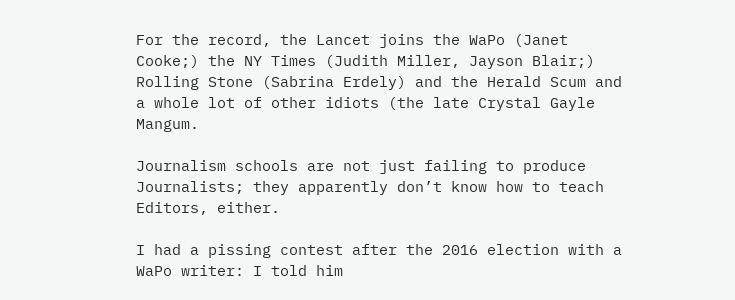For the record, the Lancet joins the WaPo (Janet Cooke;) the NY Times (Judith Miller, Jayson Blair;) Rolling Stone (Sabrina Erdely) and the Herald Scum and a whole lot of other idiots (the late Crystal Gayle Mangum.

Journalism schools are not just failing to produce Journalists; they apparently don’t know how to teach Editors, either.

I had a pissing contest after the 2016 election with a WaPo writer: I told him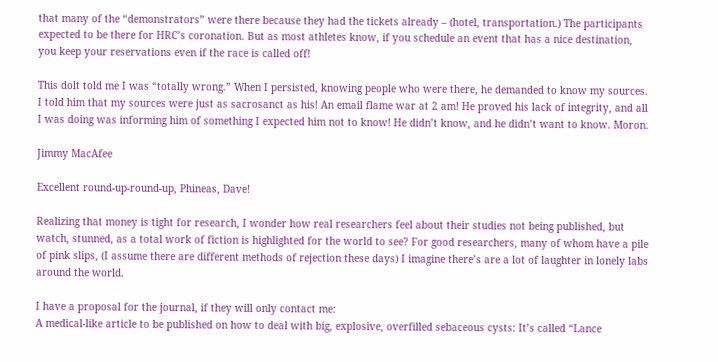that many of the “demonstrators” were there because they had the tickets already – (hotel, transportation.) The participants expected to be there for HRC’s coronation. But as most athletes know, if you schedule an event that has a nice destination, you keep your reservations even if the race is called off!

This dolt told me I was “totally wrong.” When I persisted, knowing people who were there, he demanded to know my sources. I told him that my sources were just as sacrosanct as his! An email flame war at 2 am! He proved his lack of integrity, and all I was doing was informing him of something I expected him not to know! He didn’t know, and he didn’t want to know. Moron.

Jimmy MacAfee

Excellent round-up-round-up, Phineas, Dave!

Realizing that money is tight for research, I wonder how real researchers feel about their studies not being published, but watch, stunned, as a total work of fiction is highlighted for the world to see? For good researchers, many of whom have a pile of pink slips, (I assume there are different methods of rejection these days) I imagine there’s are a lot of laughter in lonely labs around the world.

I have a proposal for the journal, if they will only contact me:
A medical-like article to be published on how to deal with big, explosive, overfilled sebaceous cysts: It’s called “Lance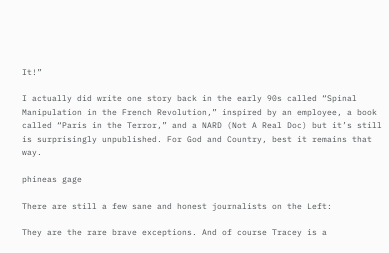It!”

I actually did write one story back in the early 90s called “Spinal Manipulation in the French Revolution,” inspired by an employee, a book called “Paris in the Terror,” and a NARD (Not A Real Doc) but it’s still is surprisingly unpublished. For God and Country, best it remains that way.

phineas gage

There are still a few sane and honest journalists on the Left:

They are the rare brave exceptions. And of course Tracey is a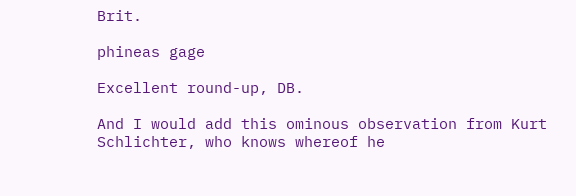Brit.

phineas gage

Excellent round-up, DB.

And I would add this ominous observation from Kurt Schlichter, who knows whereof he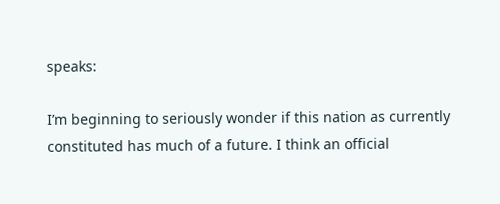speaks:

I’m beginning to seriously wonder if this nation as currently constituted has much of a future. I think an official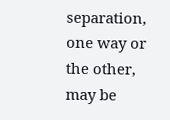separation, one way or the other, may be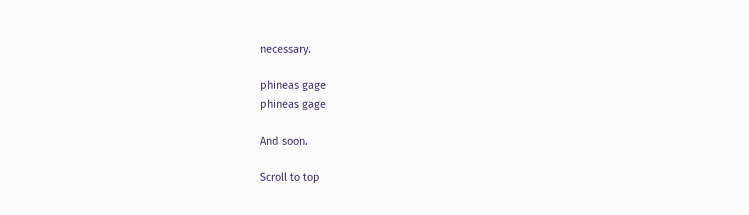necessary.

phineas gage
phineas gage

And soon.

Scroll to top